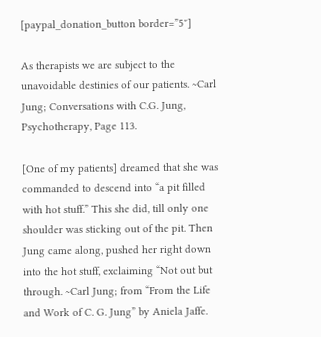[paypal_donation_button border=”5″]

As therapists we are subject to the unavoidable destinies of our patients. ~Carl Jung; Conversations with C.G. Jung, Psychotherapy, Page 113.

[One of my patients] dreamed that she was commanded to descend into “a pit filled with hot stuff.” This she did, till only one shoulder was sticking out of the pit. Then Jung came along, pushed her right down into the hot stuff, exclaiming “Not out but through. ~Carl Jung; from “From the Life and Work of C. G. Jung” by Aniela Jaffe.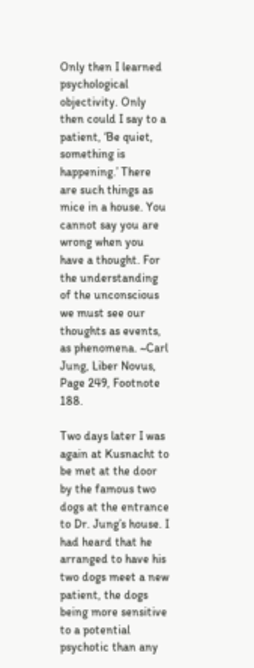Only then I learned psychological objectivity. Only then could I say to a patient, ‘Be quiet, something is happening.’ There are such things as mice in a house. You cannot say you are wrong when you have a thought. For the understanding of the unconscious we must see our thoughts as events, as phenomena. ~Carl Jung, Liber Novus, Page 249, Footnote 188.

Two days later I was again at Kusnacht to be met at the door by the famous two dogs at the entrance to Dr. Jung’s house. I had heard that he arranged to have his two dogs meet a new patient, the dogs being more sensitive to a potential psychotic than any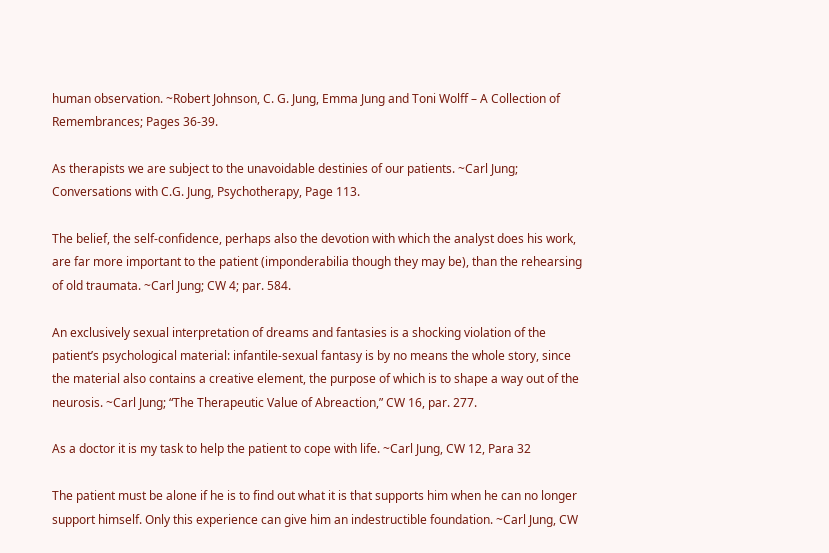human observation. ~Robert Johnson, C. G. Jung, Emma Jung and Toni Wolff – A Collection of Remembrances; Pages 36-39.

As therapists we are subject to the unavoidable destinies of our patients. ~Carl Jung; Conversations with C.G. Jung, Psychotherapy, Page 113.

The belief, the self-confidence, perhaps also the devotion with which the analyst does his work, are far more important to the patient (imponderabilia though they may be), than the rehearsing of old traumata. ~Carl Jung; CW 4; par. 584.

An exclusively sexual interpretation of dreams and fantasies is a shocking violation of the patient’s psychological material: infantile-sexual fantasy is by no means the whole story, since the material also contains a creative element, the purpose of which is to shape a way out of the neurosis. ~Carl Jung; “The Therapeutic Value of Abreaction,” CW 16, par. 277.

As a doctor it is my task to help the patient to cope with life. ~Carl Jung, CW 12, Para 32

The patient must be alone if he is to find out what it is that supports him when he can no longer support himself. Only this experience can give him an indestructible foundation. ~Carl Jung, CW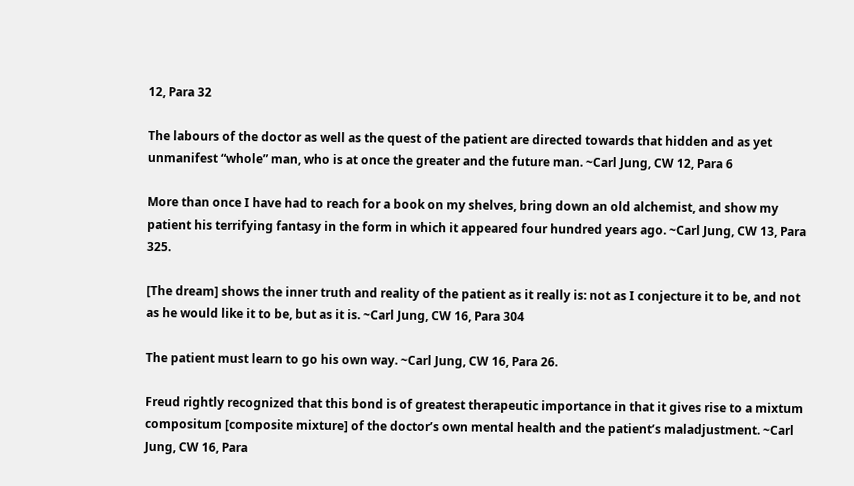12, Para 32

The labours of the doctor as well as the quest of the patient are directed towards that hidden and as yet unmanifest “whole” man, who is at once the greater and the future man. ~Carl Jung, CW 12, Para 6

More than once I have had to reach for a book on my shelves, bring down an old alchemist, and show my patient his terrifying fantasy in the form in which it appeared four hundred years ago. ~Carl Jung, CW 13, Para 325.

[The dream] shows the inner truth and reality of the patient as it really is: not as I conjecture it to be, and not as he would like it to be, but as it is. ~Carl Jung, CW 16, Para 304

The patient must learn to go his own way. ~Carl Jung, CW 16, Para 26.

Freud rightly recognized that this bond is of greatest therapeutic importance in that it gives rise to a mixtum compositum [composite mixture] of the doctor’s own mental health and the patient’s maladjustment. ~Carl Jung, CW 16, Para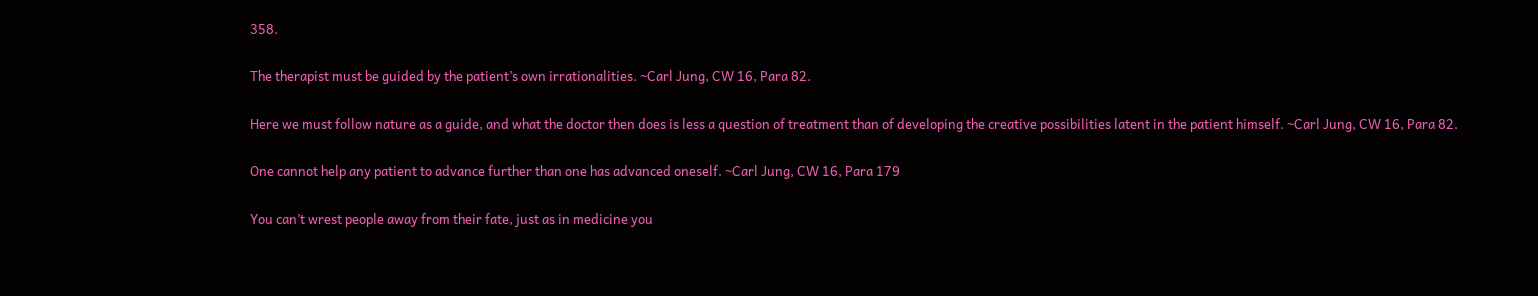358.

The therapist must be guided by the patient’s own irrationalities. ~Carl Jung, CW 16, Para 82.

Here we must follow nature as a guide, and what the doctor then does is less a question of treatment than of developing the creative possibilities latent in the patient himself. ~Carl Jung, CW 16, Para 82.

One cannot help any patient to advance further than one has advanced oneself. ~Carl Jung, CW 16, Para 179

You can’t wrest people away from their fate, just as in medicine you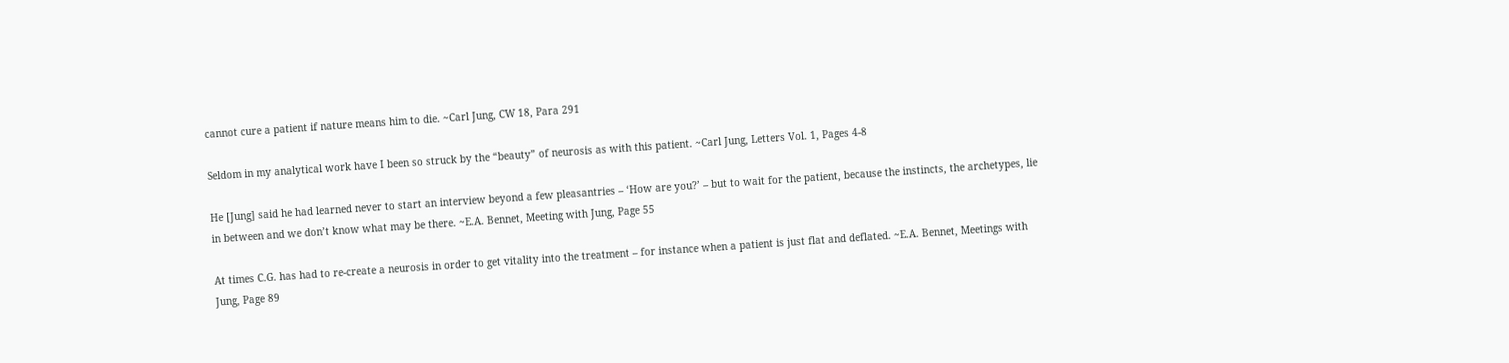cannot cure a patient if nature means him to die. ~Carl Jung, CW 18, Para 291

Seldom in my analytical work have I been so struck by the “beauty” of neurosis as with this patient. ~Carl Jung, Letters Vol. 1, Pages 4-8

He [Jung] said he had learned never to start an interview beyond a few pleasantries – ‘How are you?’ – but to wait for the patient, because the instincts, the archetypes, lie in between and we don’t know what may be there. ~E.A. Bennet, Meeting with Jung, Page 55

At times C.G. has had to re-create a neurosis in order to get vitality into the treatment – for instance when a patient is just flat and deflated. ~E.A. Bennet, Meetings with Jung, Page 89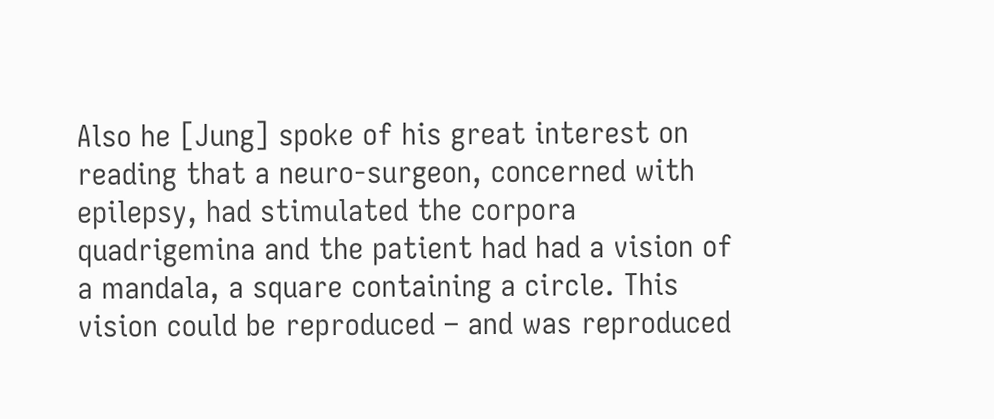Also he [Jung] spoke of his great interest on reading that a neuro-surgeon, concerned with epilepsy, had stimulated the corpora quadrigemina and the patient had had a vision of a mandala, a square containing a circle. This vision could be reproduced – and was reproduced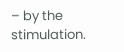– by the stimulation.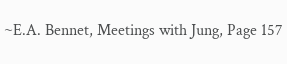~E.A. Bennet, Meetings with Jung, Page 157